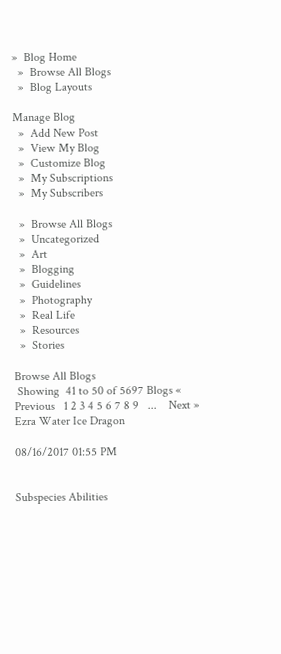»  Blog Home
  »  Browse All Blogs
  »  Blog Layouts

Manage Blog
  »  Add New Post
  »  View My Blog
  »  Customize Blog
  »  My Subscriptions
  »  My Subscribers

  »  Browse All Blogs
  »  Uncategorized
  »  Art
  »  Blogging
  »  Guidelines
  »  Photography
  »  Real Life
  »  Resources
  »  Stories

Browse All Blogs
 Showing  41 to 50 of 5697 Blogs « Previous   1 2 3 4 5 6 7 8 9   ...    Next »
Ezra Water Ice Dragon

08/16/2017 01:55 PM


Subspecies Abilities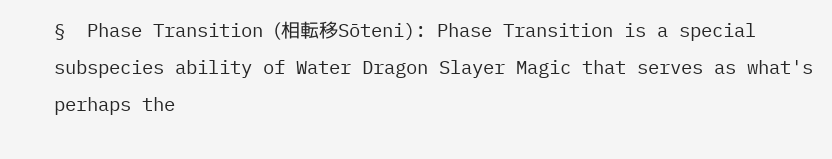§  Phase Transition (相転移Sōteni): Phase Transition is a special subspecies ability of Water Dragon Slayer Magic that serves as what's perhaps the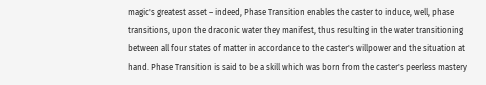magic's greatest asset – indeed, Phase Transition enables the caster to induce, well, phase transitions, upon the draconic water they manifest, thus resulting in the water transitioning between all four states of matter in accordance to the caster's willpower and the situation at hand. Phase Transition is said to be a skill which was born from the caster's peerless mastery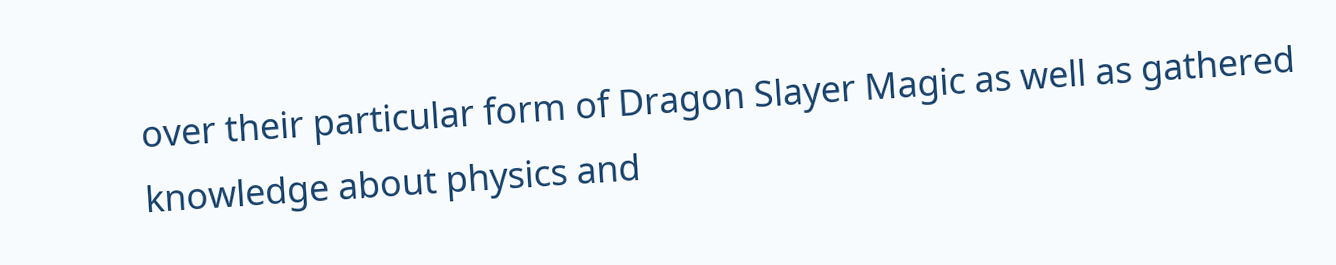over their particular form of Dragon Slayer Magic as well as gathered knowledge about physics and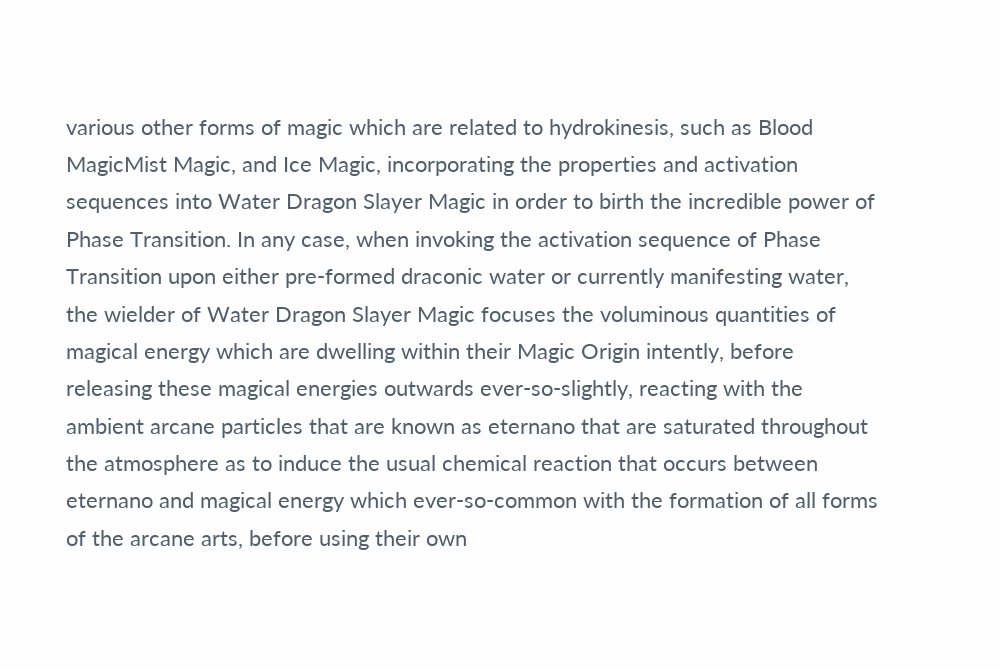various other forms of magic which are related to hydrokinesis, such as Blood MagicMist Magic, and Ice Magic, incorporating the properties and activation sequences into Water Dragon Slayer Magic in order to birth the incredible power of Phase Transition. In any case, when invoking the activation sequence of Phase Transition upon either pre-formed draconic water or currently manifesting water, the wielder of Water Dragon Slayer Magic focuses the voluminous quantities of magical energy which are dwelling within their Magic Origin intently, before releasing these magical energies outwards ever-so-slightly, reacting with the ambient arcane particles that are known as eternano that are saturated throughout the atmosphere as to induce the usual chemical reaction that occurs between eternano and magical energy which ever-so-common with the formation of all forms of the arcane arts, before using their own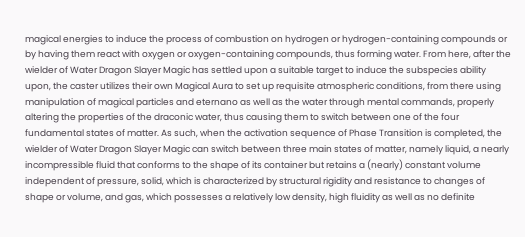magical energies to induce the process of combustion on hydrogen or hydrogen-containing compounds or by having them react with oxygen or oxygen-containing compounds, thus forming water. From here, after the wielder of Water Dragon Slayer Magic has settled upon a suitable target to induce the subspecies ability upon, the caster utilizes their own Magical Aura to set up requisite atmospheric conditions, from there using manipulation of magical particles and eternano as well as the water through mental commands, properly altering the properties of the draconic water, thus causing them to switch between one of the four fundamental states of matter. As such, when the activation sequence of Phase Transition is completed, the wielder of Water Dragon Slayer Magic can switch between three main states of matter, namely liquid, a nearly incompressible fluid that conforms to the shape of its container but retains a (nearly) constant volume independent of pressure, solid, which is characterized by structural rigidity and resistance to changes of shape or volume, and gas, which possesses a relatively low density, high fluidity as well as no definite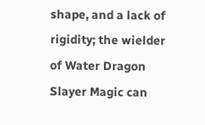shape, and a lack of rigidity; the wielder of Water Dragon Slayer Magic can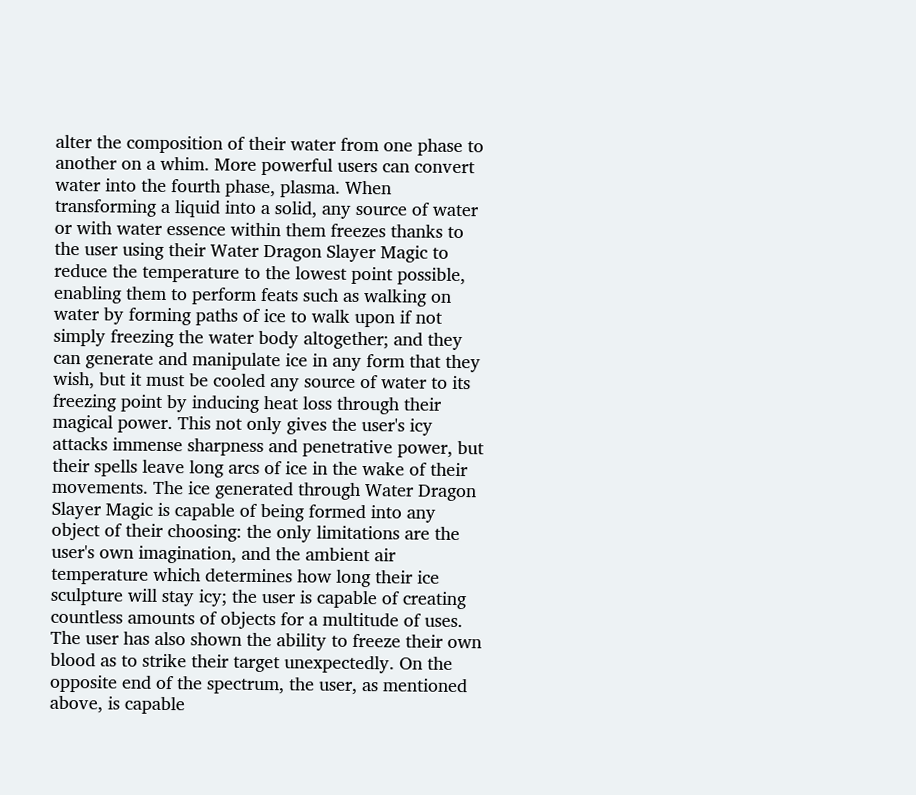alter the composition of their water from one phase to another on a whim. More powerful users can convert water into the fourth phase, plasma. When transforming a liquid into a solid, any source of water or with water essence within them freezes thanks to the user using their Water Dragon Slayer Magic to reduce the temperature to the lowest point possible, enabling them to perform feats such as walking on water by forming paths of ice to walk upon if not simply freezing the water body altogether; and they can generate and manipulate ice in any form that they wish, but it must be cooled any source of water to its freezing point by inducing heat loss through their magical power. This not only gives the user's icy attacks immense sharpness and penetrative power, but their spells leave long arcs of ice in the wake of their movements. The ice generated through Water Dragon Slayer Magic is capable of being formed into any object of their choosing: the only limitations are the user's own imagination, and the ambient air temperature which determines how long their ice sculpture will stay icy; the user is capable of creating countless amounts of objects for a multitude of uses. The user has also shown the ability to freeze their own blood as to strike their target unexpectedly. On the opposite end of the spectrum, the user, as mentioned above, is capable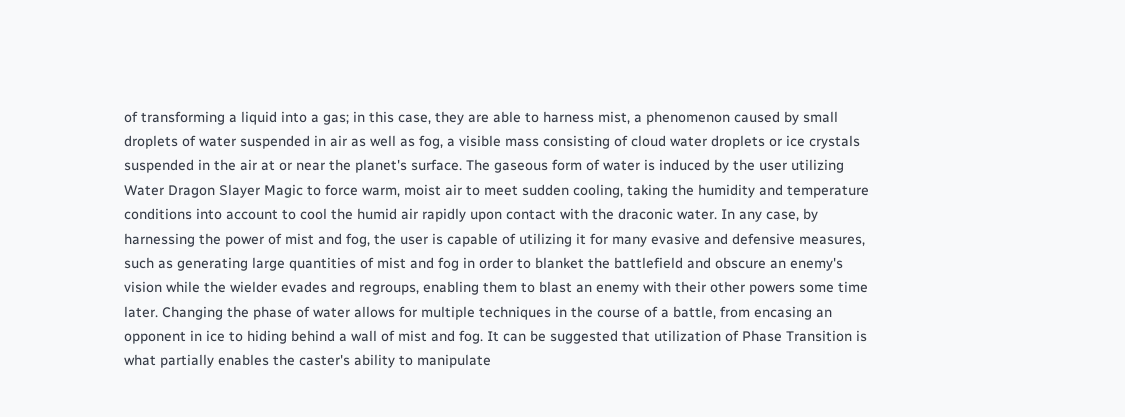of transforming a liquid into a gas; in this case, they are able to harness mist, a phenomenon caused by small droplets of water suspended in air as well as fog, a visible mass consisting of cloud water droplets or ice crystals suspended in the air at or near the planet's surface. The gaseous form of water is induced by the user utilizing Water Dragon Slayer Magic to force warm, moist air to meet sudden cooling, taking the humidity and temperature conditions into account to cool the humid air rapidly upon contact with the draconic water. In any case, by harnessing the power of mist and fog, the user is capable of utilizing it for many evasive and defensive measures, such as generating large quantities of mist and fog in order to blanket the battlefield and obscure an enemy's vision while the wielder evades and regroups, enabling them to blast an enemy with their other powers some time later. Changing the phase of water allows for multiple techniques in the course of a battle, from encasing an opponent in ice to hiding behind a wall of mist and fog. It can be suggested that utilization of Phase Transition is what partially enables the caster's ability to manipulate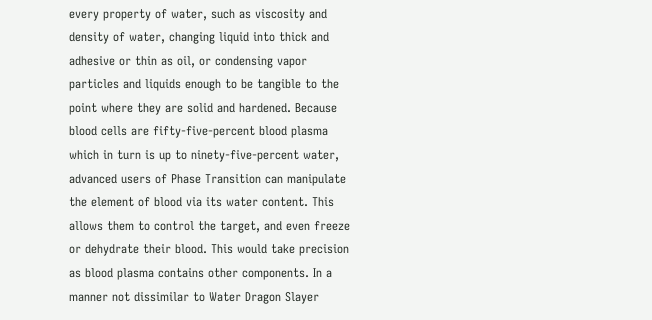every property of water, such as viscosity and density of water, changing liquid into thick and adhesive or thin as oil, or condensing vapor particles and liquids enough to be tangible to the point where they are solid and hardened. Because blood cells are fifty-five-percent blood plasma which in turn is up to ninety-five-percent water, advanced users of Phase Transition can manipulate the element of blood via its water content. This allows them to control the target, and even freeze or dehydrate their blood. This would take precision as blood plasma contains other components. In a manner not dissimilar to Water Dragon Slayer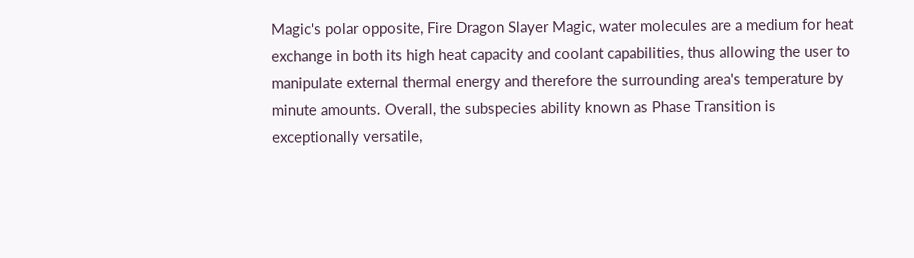Magic's polar opposite, Fire Dragon Slayer Magic, water molecules are a medium for heat exchange in both its high heat capacity and coolant capabilities, thus allowing the user to manipulate external thermal energy and therefore the surrounding area's temperature by minute amounts. Overall, the subspecies ability known as Phase Transition is exceptionally versatile,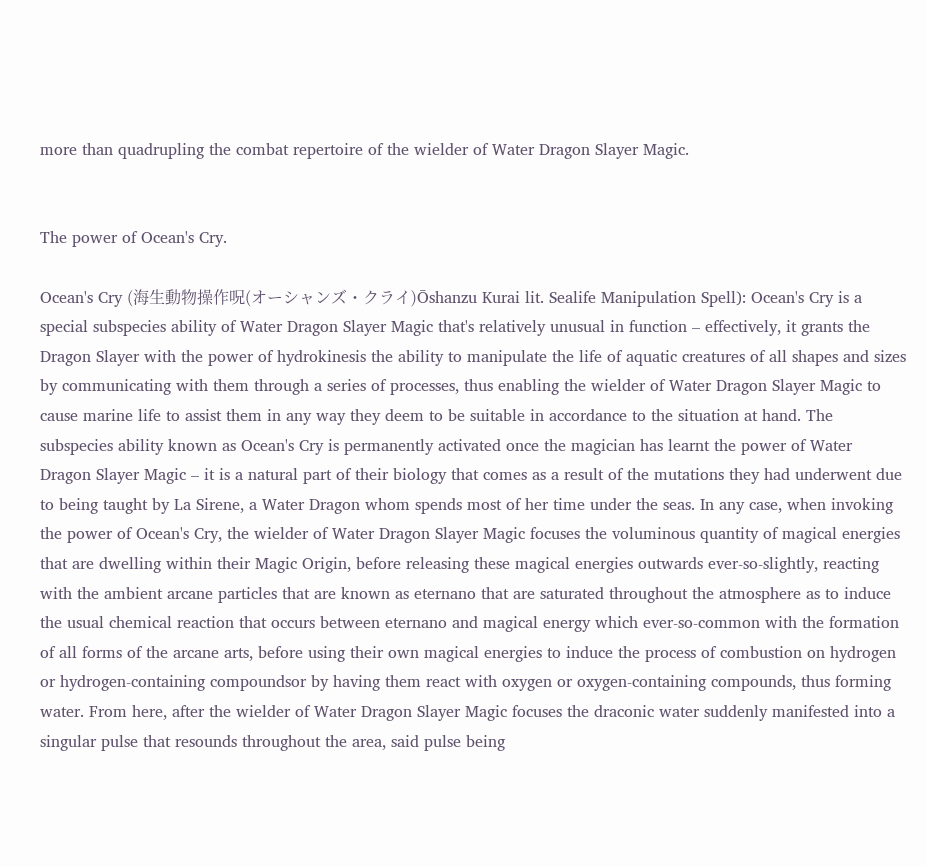more than quadrupling the combat repertoire of the wielder of Water Dragon Slayer Magic.


The power of Ocean's Cry.

Ocean's Cry (海生動物操作呪(オーシャンズ・クライ)Ōshanzu Kurai lit. Sealife Manipulation Spell): Ocean's Cry is a special subspecies ability of Water Dragon Slayer Magic that's relatively unusual in function – effectively, it grants the Dragon Slayer with the power of hydrokinesis the ability to manipulate the life of aquatic creatures of all shapes and sizes by communicating with them through a series of processes, thus enabling the wielder of Water Dragon Slayer Magic to cause marine life to assist them in any way they deem to be suitable in accordance to the situation at hand. The subspecies ability known as Ocean's Cry is permanently activated once the magician has learnt the power of Water Dragon Slayer Magic – it is a natural part of their biology that comes as a result of the mutations they had underwent due to being taught by La Sirene, a Water Dragon whom spends most of her time under the seas. In any case, when invoking the power of Ocean's Cry, the wielder of Water Dragon Slayer Magic focuses the voluminous quantity of magical energies that are dwelling within their Magic Origin, before releasing these magical energies outwards ever-so-slightly, reacting with the ambient arcane particles that are known as eternano that are saturated throughout the atmosphere as to induce the usual chemical reaction that occurs between eternano and magical energy which ever-so-common with the formation of all forms of the arcane arts, before using their own magical energies to induce the process of combustion on hydrogen or hydrogen-containing compoundsor by having them react with oxygen or oxygen-containing compounds, thus forming water. From here, after the wielder of Water Dragon Slayer Magic focuses the draconic water suddenly manifested into a singular pulse that resounds throughout the area, said pulse being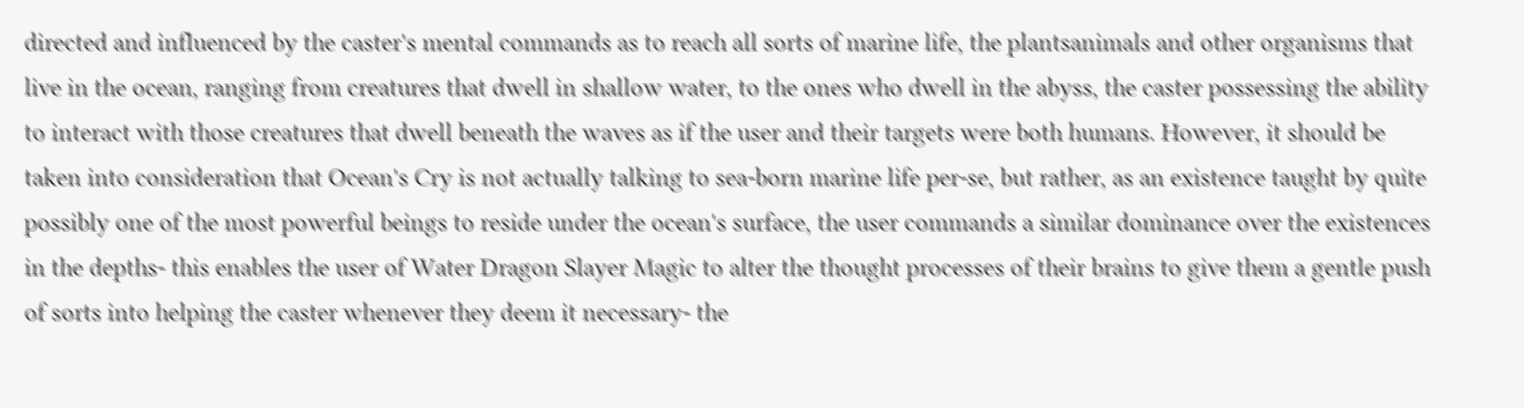directed and influenced by the caster's mental commands as to reach all sorts of marine life, the plantsanimals and other organisms that live in the ocean, ranging from creatures that dwell in shallow water, to the ones who dwell in the abyss, the caster possessing the ability to interact with those creatures that dwell beneath the waves as if the user and their targets were both humans. However, it should be taken into consideration that Ocean's Cry is not actually talking to sea-born marine life per-se, but rather, as an existence taught by quite possibly one of the most powerful beings to reside under the ocean's surface, the user commands a similar dominance over the existences in the depths- this enables the user of Water Dragon Slayer Magic to alter the thought processes of their brains to give them a gentle push of sorts into helping the caster whenever they deem it necessary- the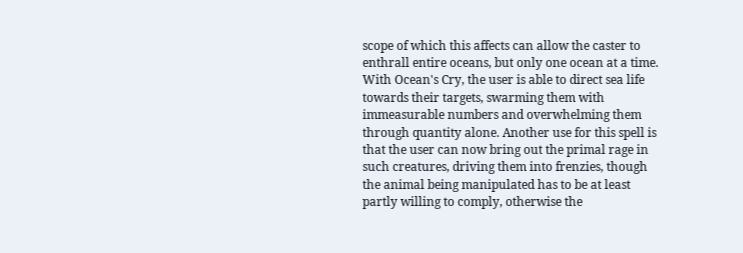scope of which this affects can allow the caster to enthrall entire oceans, but only one ocean at a time. With Ocean's Cry, the user is able to direct sea life towards their targets, swarming them with immeasurable numbers and overwhelming them through quantity alone. Another use for this spell is that the user can now bring out the primal rage in such creatures, driving them into frenzies, though the animal being manipulated has to be at least partly willing to comply, otherwise the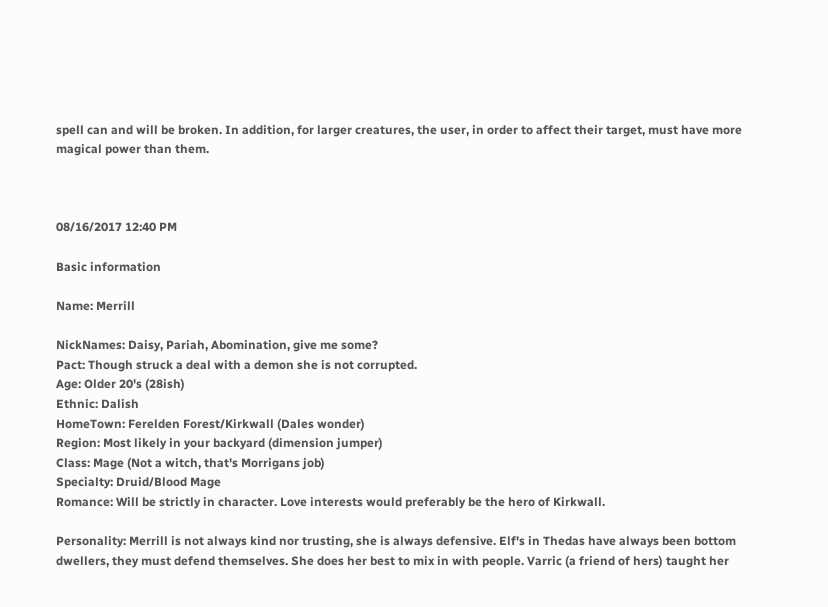spell can and will be broken. In addition, for larger creatures, the user, in order to affect their target, must have more magical power than them.



08/16/2017 12:40 PM

Basic information

Name: Merrill

NickNames: Daisy, Pariah, Abomination, give me some?
Pact: Though struck a deal with a demon she is not corrupted.
Age: Older 20's (28ish)
Ethnic: Dalish
HomeTown: Ferelden Forest/Kirkwall (Dales wonder)
Region: Most likely in your backyard (dimension jumper)
Class: Mage (Not a witch, that's Morrigans job)
Specialty: Druid/Blood Mage
Romance: Will be strictly in character. Love interests would preferably be the hero of Kirkwall.

Personality: Merrill is not always kind nor trusting, she is always defensive. Elf's in Thedas have always been bottom dwellers, they must defend themselves. She does her best to mix in with people. Varric (a friend of hers) taught her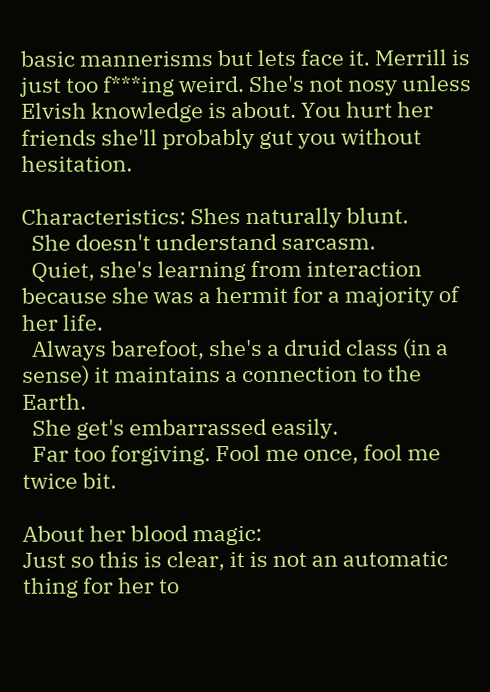basic mannerisms but lets face it. Merrill is just too f***ing weird. She's not nosy unless Elvish knowledge is about. You hurt her friends she'll probably gut you without hesitation.

Characteristics: Shes naturally blunt.
  She doesn't understand sarcasm.
  Quiet, she's learning from interaction because she was a hermit for a majority of her life.
  Always barefoot, she's a druid class (in a sense) it maintains a connection to the Earth.
  She get's embarrassed easily.
  Far too forgiving. Fool me once, fool me twice bit.

About her blood magic:
Just so this is clear, it is not an automatic thing for her to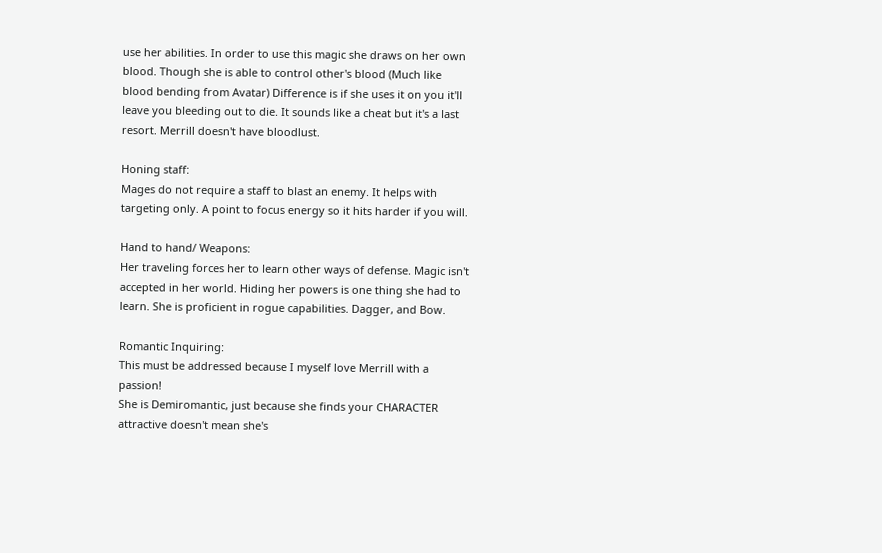use her abilities. In order to use this magic she draws on her own blood. Though she is able to control other's blood (Much like blood bending from Avatar) Difference is if she uses it on you it'll leave you bleeding out to die. It sounds like a cheat but it's a last resort. Merrill doesn't have bloodlust.

Honing staff:
Mages do not require a staff to blast an enemy. It helps with targeting only. A point to focus energy so it hits harder if you will.

Hand to hand/ Weapons:
Her traveling forces her to learn other ways of defense. Magic isn't accepted in her world. Hiding her powers is one thing she had to learn. She is proficient in rogue capabilities. Dagger, and Bow.

Romantic Inquiring:
This must be addressed because I myself love Merrill with a passion!
She is Demiromantic, just because she finds your CHARACTER attractive doesn't mean she's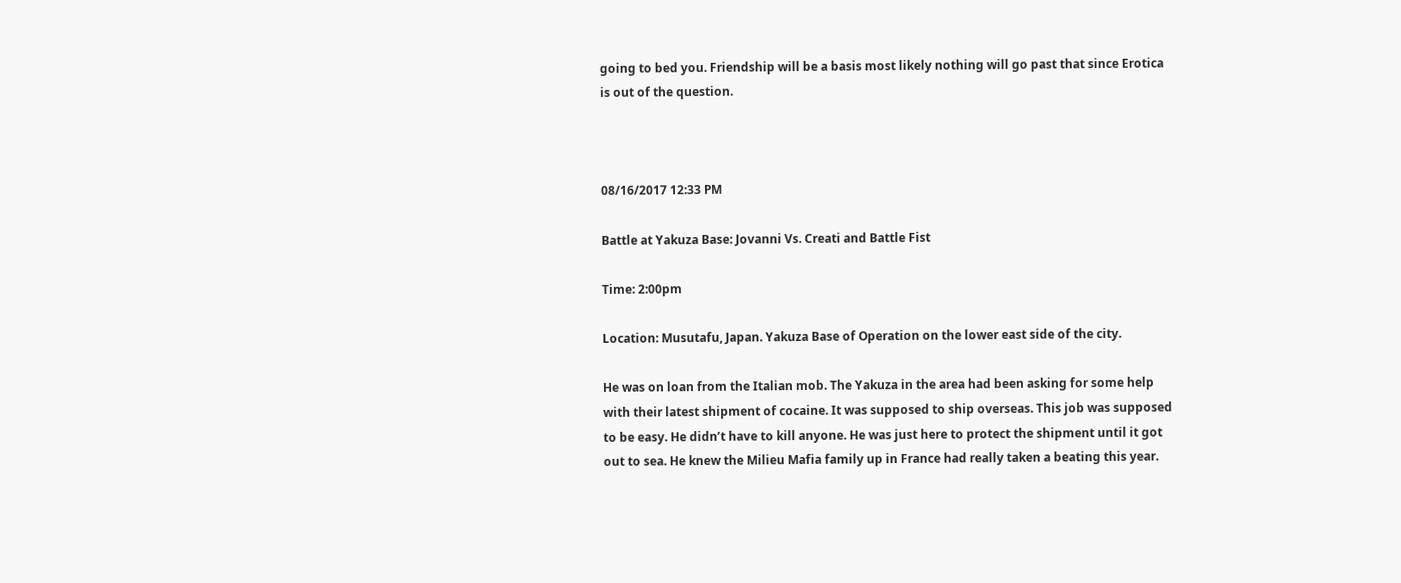going to bed you. Friendship will be a basis most likely nothing will go past that since Erotica is out of the question.



08/16/2017 12:33 PM

Battle at Yakuza Base: Jovanni Vs. Creati and Battle Fist

Time: 2:00pm

Location: Musutafu, Japan. Yakuza Base of Operation on the lower east side of the city.

He was on loan from the Italian mob. The Yakuza in the area had been asking for some help with their latest shipment of cocaine. It was supposed to ship overseas. This job was supposed to be easy. He didn’t have to kill anyone. He was just here to protect the shipment until it got out to sea. He knew the Milieu Mafia family up in France had really taken a beating this year.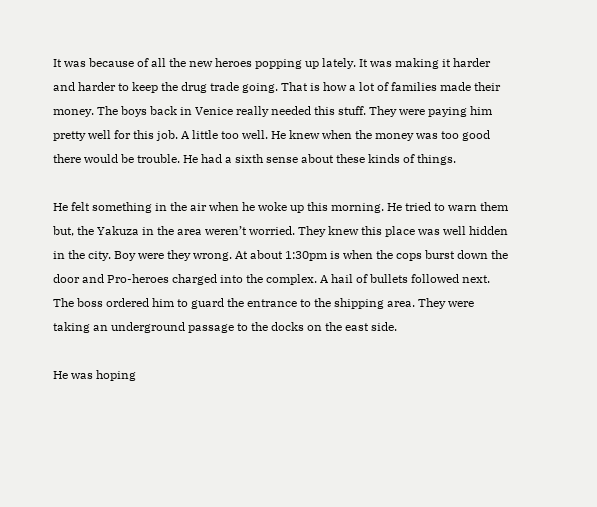It was because of all the new heroes popping up lately. It was making it harder and harder to keep the drug trade going. That is how a lot of families made their money. The boys back in Venice really needed this stuff. They were paying him pretty well for this job. A little too well. He knew when the money was too good there would be trouble. He had a sixth sense about these kinds of things.

He felt something in the air when he woke up this morning. He tried to warn them but, the Yakuza in the area weren’t worried. They knew this place was well hidden in the city. Boy were they wrong. At about 1:30pm is when the cops burst down the door and Pro-heroes charged into the complex. A hail of bullets followed next. The boss ordered him to guard the entrance to the shipping area. They were taking an underground passage to the docks on the east side.

He was hoping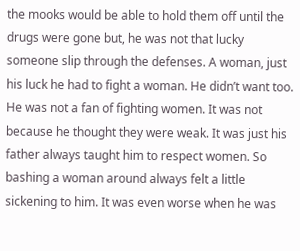the mooks would be able to hold them off until the drugs were gone but, he was not that lucky someone slip through the defenses. A woman, just his luck he had to fight a woman. He didn’t want too. He was not a fan of fighting women. It was not because he thought they were weak. It was just his father always taught him to respect women. So bashing a woman around always felt a little sickening to him. It was even worse when he was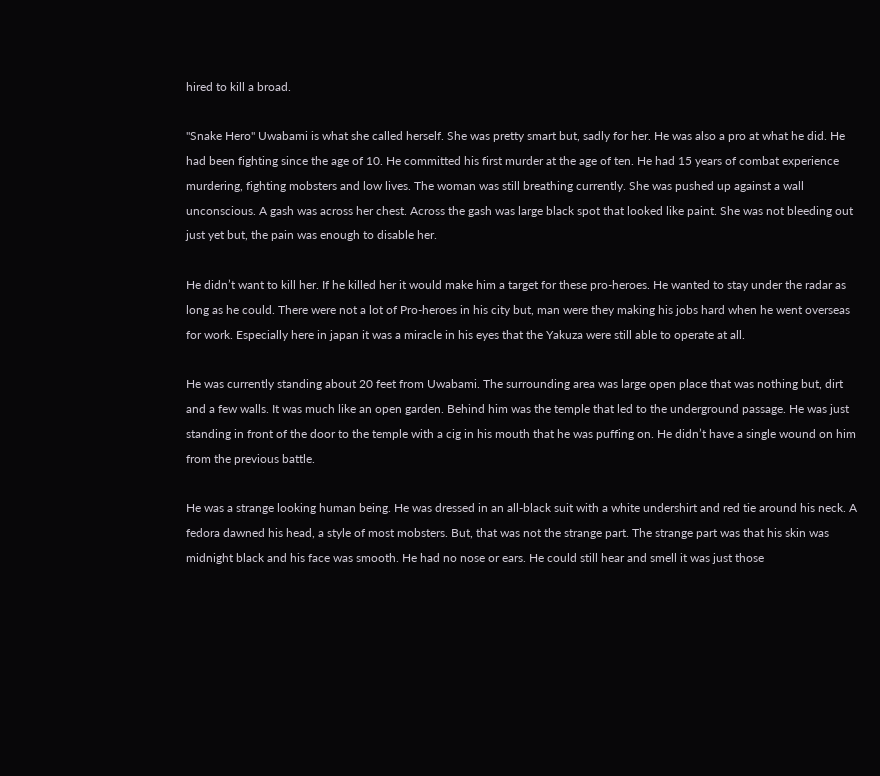hired to kill a broad.

"Snake Hero" Uwabami is what she called herself. She was pretty smart but, sadly for her. He was also a pro at what he did. He had been fighting since the age of 10. He committed his first murder at the age of ten. He had 15 years of combat experience murdering, fighting mobsters and low lives. The woman was still breathing currently. She was pushed up against a wall unconscious. A gash was across her chest. Across the gash was large black spot that looked like paint. She was not bleeding out just yet but, the pain was enough to disable her.

He didn’t want to kill her. If he killed her it would make him a target for these pro-heroes. He wanted to stay under the radar as long as he could. There were not a lot of Pro-heroes in his city but, man were they making his jobs hard when he went overseas for work. Especially here in japan it was a miracle in his eyes that the Yakuza were still able to operate at all.

He was currently standing about 20 feet from Uwabami. The surrounding area was large open place that was nothing but, dirt and a few walls. It was much like an open garden. Behind him was the temple that led to the underground passage. He was just standing in front of the door to the temple with a cig in his mouth that he was puffing on. He didn’t have a single wound on him from the previous battle.

He was a strange looking human being. He was dressed in an all-black suit with a white undershirt and red tie around his neck. A fedora dawned his head, a style of most mobsters. But, that was not the strange part. The strange part was that his skin was midnight black and his face was smooth. He had no nose or ears. He could still hear and smell it was just those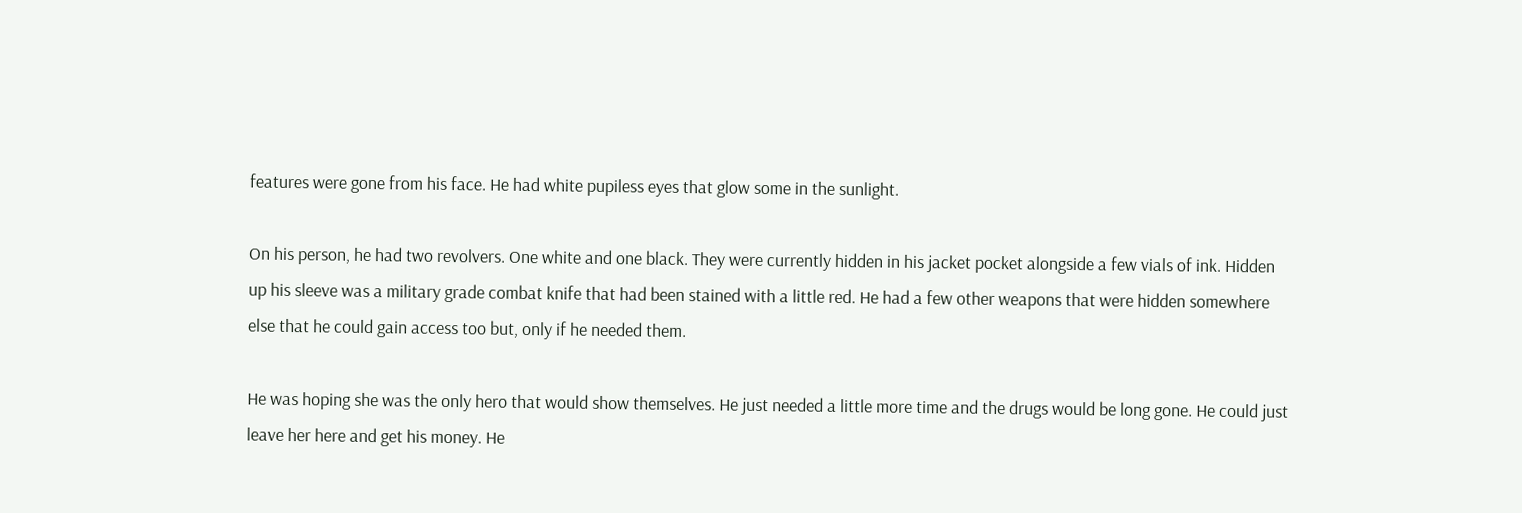features were gone from his face. He had white pupiless eyes that glow some in the sunlight.

On his person, he had two revolvers. One white and one black. They were currently hidden in his jacket pocket alongside a few vials of ink. Hidden up his sleeve was a military grade combat knife that had been stained with a little red. He had a few other weapons that were hidden somewhere else that he could gain access too but, only if he needed them.

He was hoping she was the only hero that would show themselves. He just needed a little more time and the drugs would be long gone. He could just leave her here and get his money. He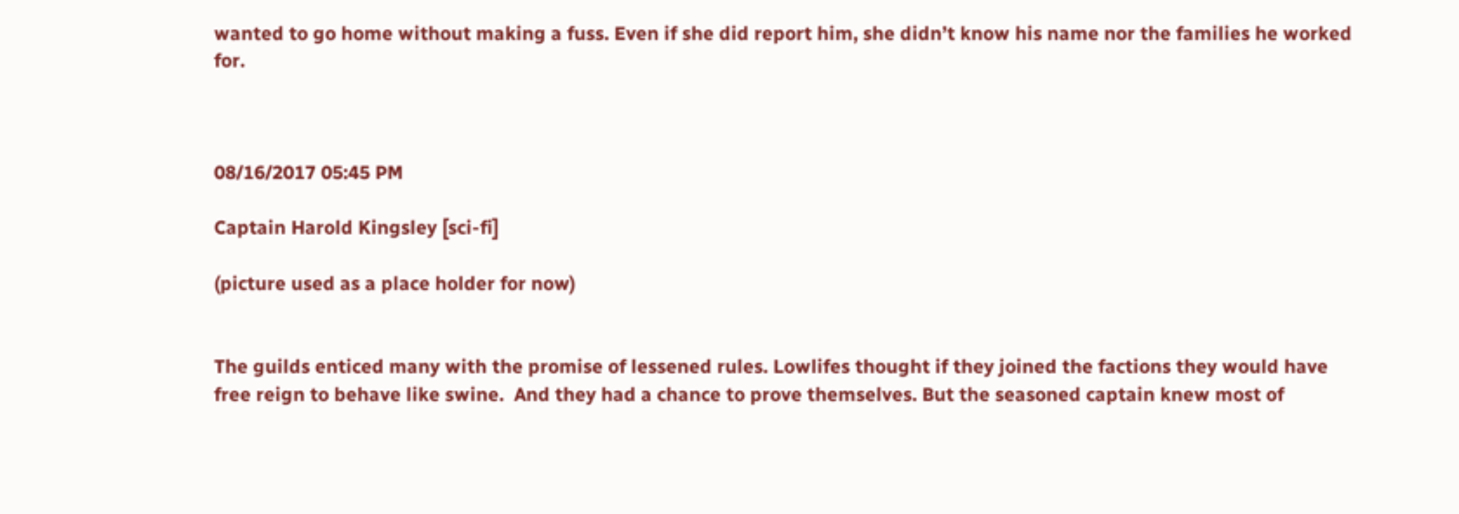wanted to go home without making a fuss. Even if she did report him, she didn’t know his name nor the families he worked for.



08/16/2017 05:45 PM

Captain Harold Kingsley [sci-fi]

(picture used as a place holder for now)


The guilds enticed many with the promise of lessened rules. Lowlifes thought if they joined the factions they would have free reign to behave like swine.  And they had a chance to prove themselves. But the seasoned captain knew most of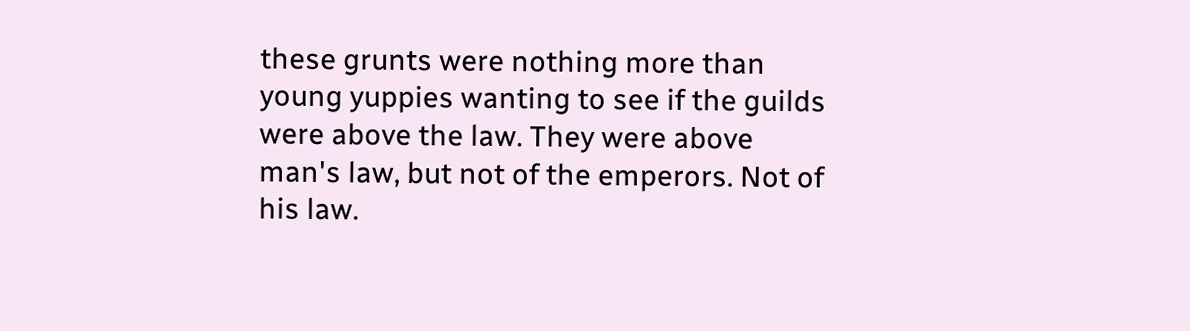these grunts were nothing more than young yuppies wanting to see if the guilds were above the law. They were above man's law, but not of the emperors. Not of his law.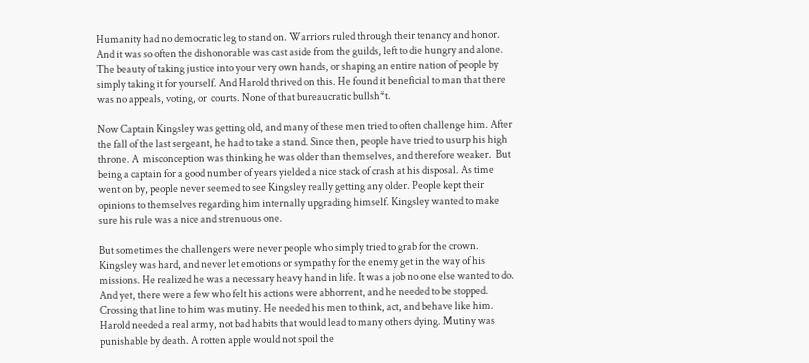Humanity had no democratic leg to stand on. Warriors ruled through their tenancy and honor. And it was so often the dishonorable was cast aside from the guilds, left to die hungry and alone. The beauty of taking justice into your very own hands, or shaping an entire nation of people by simply taking it for yourself. And Harold thrived on this. He found it beneficial to man that there was no appeals, voting, or  courts. None of that bureaucratic bullsh*t.

Now Captain Kingsley was getting old, and many of these men tried to often challenge him. After the fall of the last sergeant, he had to take a stand. Since then, people have tried to usurp his high throne. A  misconception was thinking he was older than themselves, and therefore weaker.  But being a captain for a good number of years yielded a nice stack of crash at his disposal. As time went on by, people never seemed to see Kingsley really getting any older. People kept their opinions to themselves regarding him internally upgrading himself. Kingsley wanted to make sure his rule was a nice and strenuous one.

But sometimes the challengers were never people who simply tried to grab for the crown. Kingsley was hard, and never let emotions or sympathy for the enemy get in the way of his missions. He realized he was a necessary heavy hand in life. It was a job no one else wanted to do. And yet, there were a few who felt his actions were abhorrent, and he needed to be stopped. Crossing that line to him was mutiny. He needed his men to think, act, and behave like him. Harold needed a real army, not bad habits that would lead to many others dying. Mutiny was punishable by death. A rotten apple would not spoil the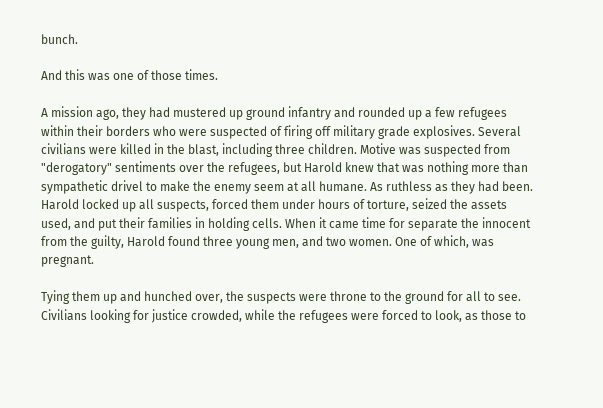bunch.

And this was one of those times.

A mission ago, they had mustered up ground infantry and rounded up a few refugees within their borders who were suspected of firing off military grade explosives. Several civilians were killed in the blast, including three children. Motive was suspected from "derogatory" sentiments over the refugees, but Harold knew that was nothing more than sympathetic drivel to make the enemy seem at all humane. As ruthless as they had been. Harold locked up all suspects, forced them under hours of torture, seized the assets used, and put their families in holding cells. When it came time for separate the innocent from the guilty, Harold found three young men, and two women. One of which, was pregnant.

Tying them up and hunched over, the suspects were throne to the ground for all to see. Civilians looking for justice crowded, while the refugees were forced to look, as those to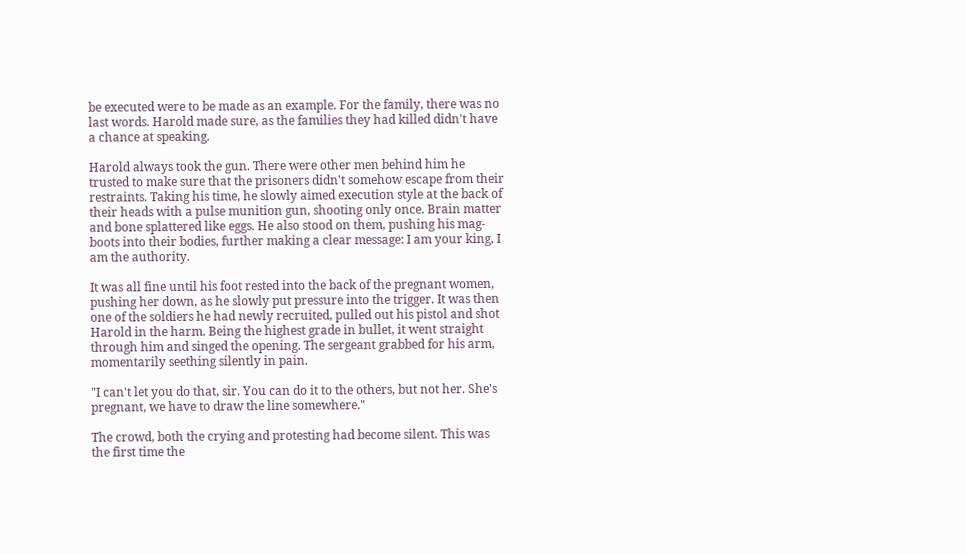be executed were to be made as an example. For the family, there was no last words. Harold made sure, as the families they had killed didn't have a chance at speaking.

Harold always took the gun. There were other men behind him he trusted to make sure that the prisoners didn't somehow escape from their restraints. Taking his time, he slowly aimed execution style at the back of their heads with a pulse munition gun, shooting only once. Brain matter and bone splattered like eggs. He also stood on them, pushing his mag-boots into their bodies, further making a clear message: I am your king, I am the authority.

It was all fine until his foot rested into the back of the pregnant women, pushing her down, as he slowly put pressure into the trigger. It was then one of the soldiers he had newly recruited, pulled out his pistol and shot Harold in the harm. Being the highest grade in bullet, it went straight through him and singed the opening. The sergeant grabbed for his arm, momentarily seething silently in pain.

"I can't let you do that, sir. You can do it to the others, but not her. She's pregnant, we have to draw the line somewhere."

The crowd, both the crying and protesting had become silent. This was the first time the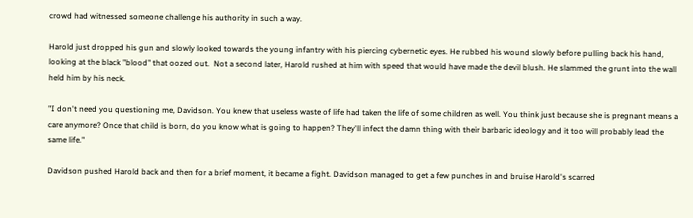crowd had witnessed someone challenge his authority in such a way.

Harold just dropped his gun and slowly looked towards the young infantry with his piercing cybernetic eyes. He rubbed his wound slowly before pulling back his hand, looking at the black "blood" that oozed out.  Not a second later, Harold rushed at him with speed that would have made the devil blush. He slammed the grunt into the wall held him by his neck.

"I don't need you questioning me, Davidson. You knew that useless waste of life had taken the life of some children as well. You think just because she is pregnant means a care anymore? Once that child is born, do you know what is going to happen? They'll infect the damn thing with their barbaric ideology and it too will probably lead the same life."

Davidson pushed Harold back and then for a brief moment, it became a fight. Davidson managed to get a few punches in and bruise Harold's scarred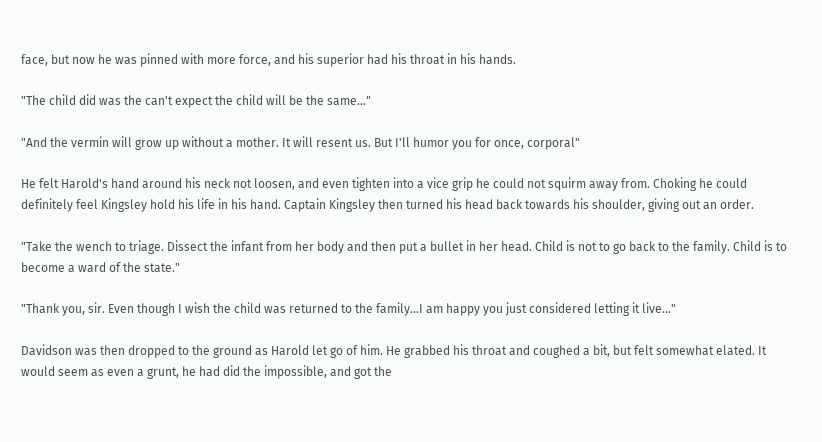face, but now he was pinned with more force, and his superior had his throat in his hands.

"The child did was the can't expect the child will be the same..."

"And the vermin will grow up without a mother. It will resent us. But I'll humor you for once, corporal"

He felt Harold's hand around his neck not loosen, and even tighten into a vice grip he could not squirm away from. Choking he could definitely feel Kingsley hold his life in his hand. Captain Kingsley then turned his head back towards his shoulder, giving out an order.

"Take the wench to triage. Dissect the infant from her body and then put a bullet in her head. Child is not to go back to the family. Child is to become a ward of the state."

"Thank you, sir. Even though I wish the child was returned to the family...I am happy you just considered letting it live..."

Davidson was then dropped to the ground as Harold let go of him. He grabbed his throat and coughed a bit, but felt somewhat elated. It would seem as even a grunt, he had did the impossible, and got the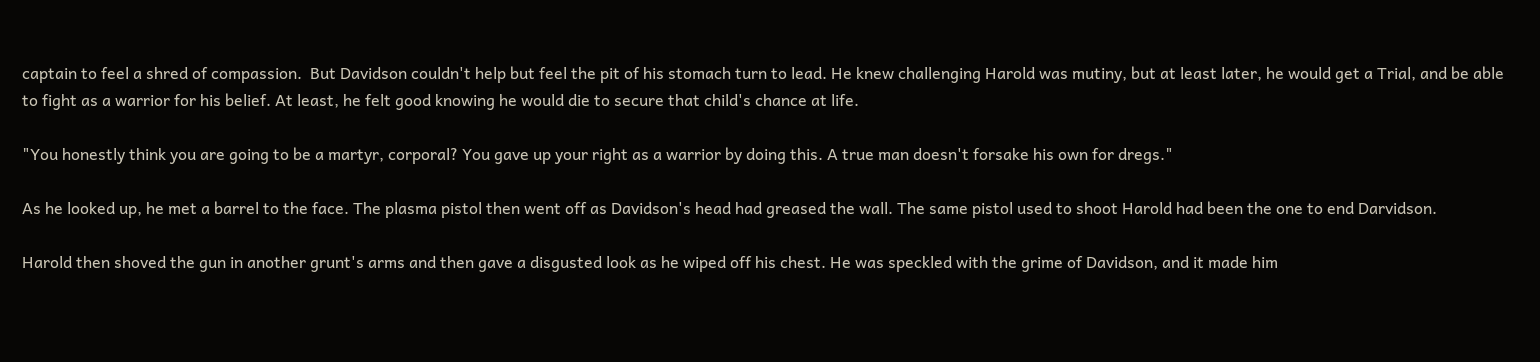captain to feel a shred of compassion.  But Davidson couldn't help but feel the pit of his stomach turn to lead. He knew challenging Harold was mutiny, but at least later, he would get a Trial, and be able to fight as a warrior for his belief. At least, he felt good knowing he would die to secure that child's chance at life.

"You honestly think you are going to be a martyr, corporal? You gave up your right as a warrior by doing this. A true man doesn't forsake his own for dregs."

As he looked up, he met a barrel to the face. The plasma pistol then went off as Davidson's head had greased the wall. The same pistol used to shoot Harold had been the one to end Darvidson.

Harold then shoved the gun in another grunt's arms and then gave a disgusted look as he wiped off his chest. He was speckled with the grime of Davidson, and it made him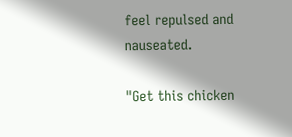feel repulsed and nauseated.

"Get this chicken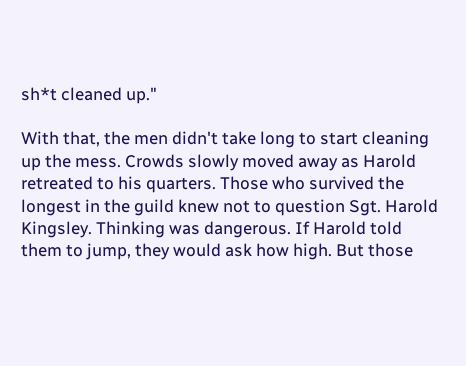sh*t cleaned up."

With that, the men didn't take long to start cleaning up the mess. Crowds slowly moved away as Harold retreated to his quarters. Those who survived the longest in the guild knew not to question Sgt. Harold Kingsley. Thinking was dangerous. If Harold told them to jump, they would ask how high. But those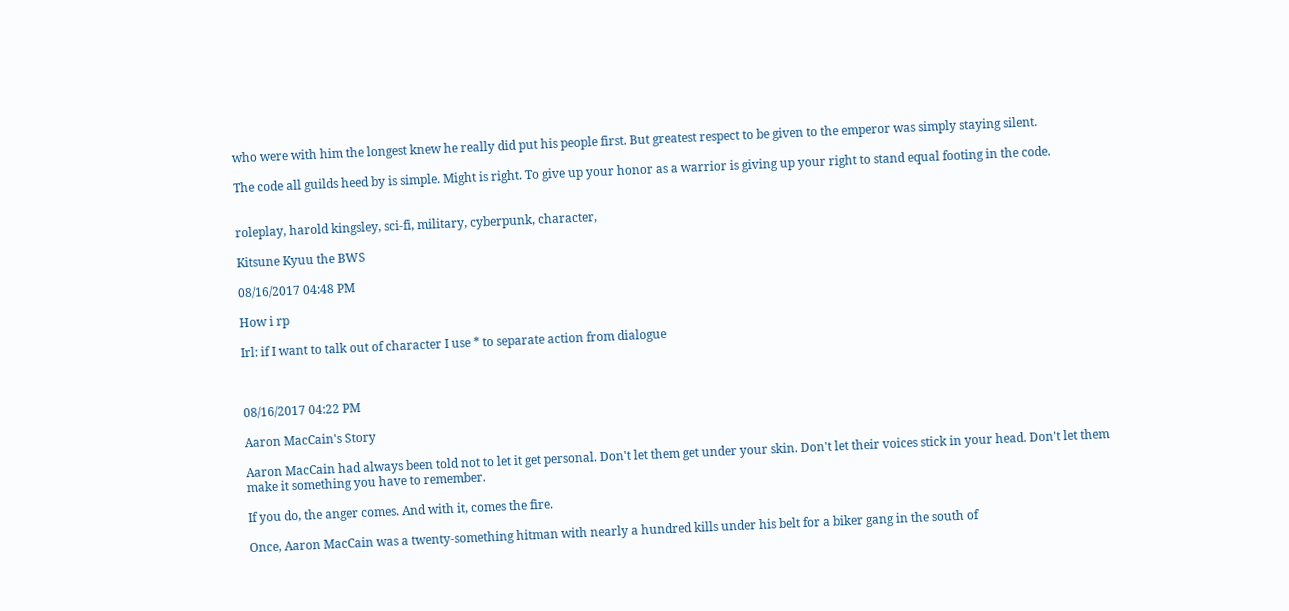who were with him the longest knew he really did put his people first. But greatest respect to be given to the emperor was simply staying silent.

The code all guilds heed by is simple. Might is right. To give up your honor as a warrior is giving up your right to stand equal footing in the code.


roleplay, harold kingsley, sci-fi, military, cyberpunk, character,

Kitsune Kyuu the BWS

08/16/2017 04:48 PM

How i rp

Irl: if I want to talk out of character I use * to separate action from dialogue



08/16/2017 04:22 PM

Aaron MacCain's Story

Aaron MacCain had always been told not to let it get personal. Don't let them get under your skin. Don't let their voices stick in your head. Don't let them make it something you have to remember.

If you do, the anger comes. And with it, comes the fire.

Once, Aaron MacCain was a twenty-something hitman with nearly a hundred kills under his belt for a biker gang in the south of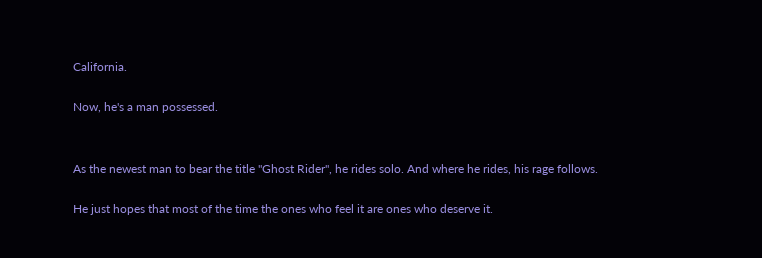California.

Now, he's a man possessed.


As the newest man to bear the title "Ghost Rider", he rides solo. And where he rides, his rage follows.

He just hopes that most of the time the ones who feel it are ones who deserve it.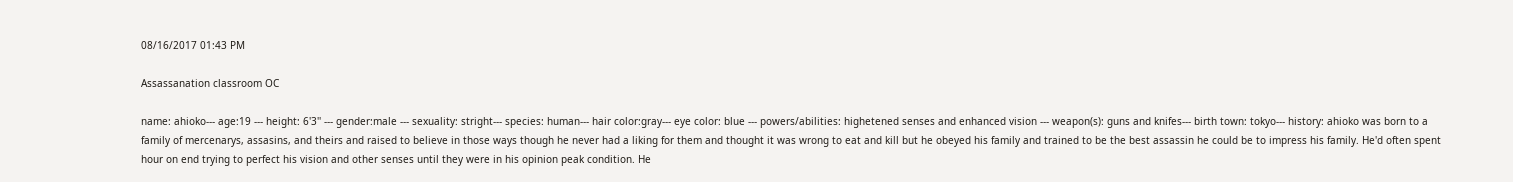08/16/2017 01:43 PM

Assassanation classroom OC

name: ahioko--- age:19 --- height: 6'3'' --- gender:male --- sexuality: stright--- species: human--- hair color:gray--- eye color: blue --- powers/abilities: highetened senses and enhanced vision --- weapon(s): guns and knifes--- birth town: tokyo--- history: ahioko was born to a family of mercenarys, assasins, and theirs and raised to believe in those ways though he never had a liking for them and thought it was wrong to eat and kill but he obeyed his family and trained to be the best assassin he could be to impress his family. He'd often spent hour on end trying to perfect his vision and other senses until they were in his opinion peak condition. He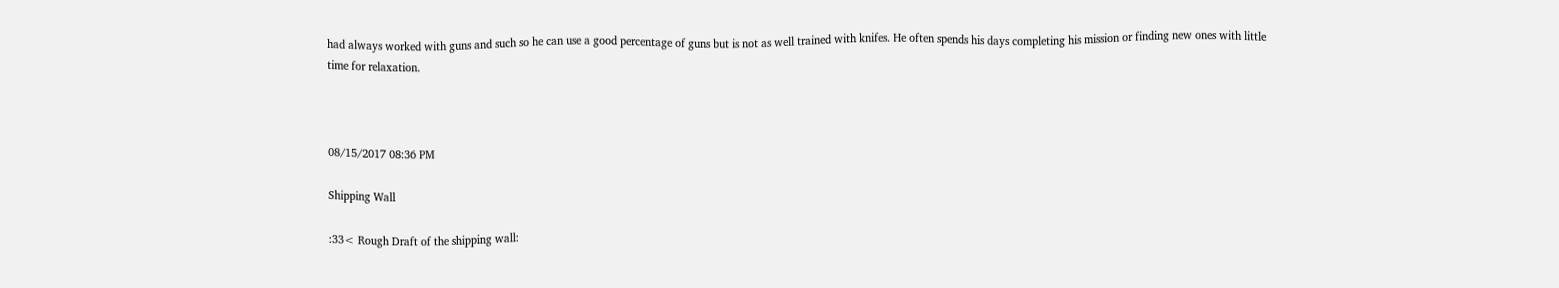had always worked with guns and such so he can use a good percentage of guns but is not as well trained with knifes. He often spends his days completing his mission or finding new ones with little time for relaxation.



08/15/2017 08:36 PM

Shipping Wall

:33< Rough Draft of the shipping wall: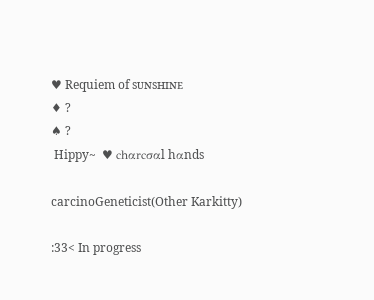♥ Requiem of sᴜɴsʜɪɴᴇ
♦ ?
♠ ?
 Hippy~  ♥ chαrcσαl hαnds

carcinoGeneticist(Other Karkitty)

:33< In progress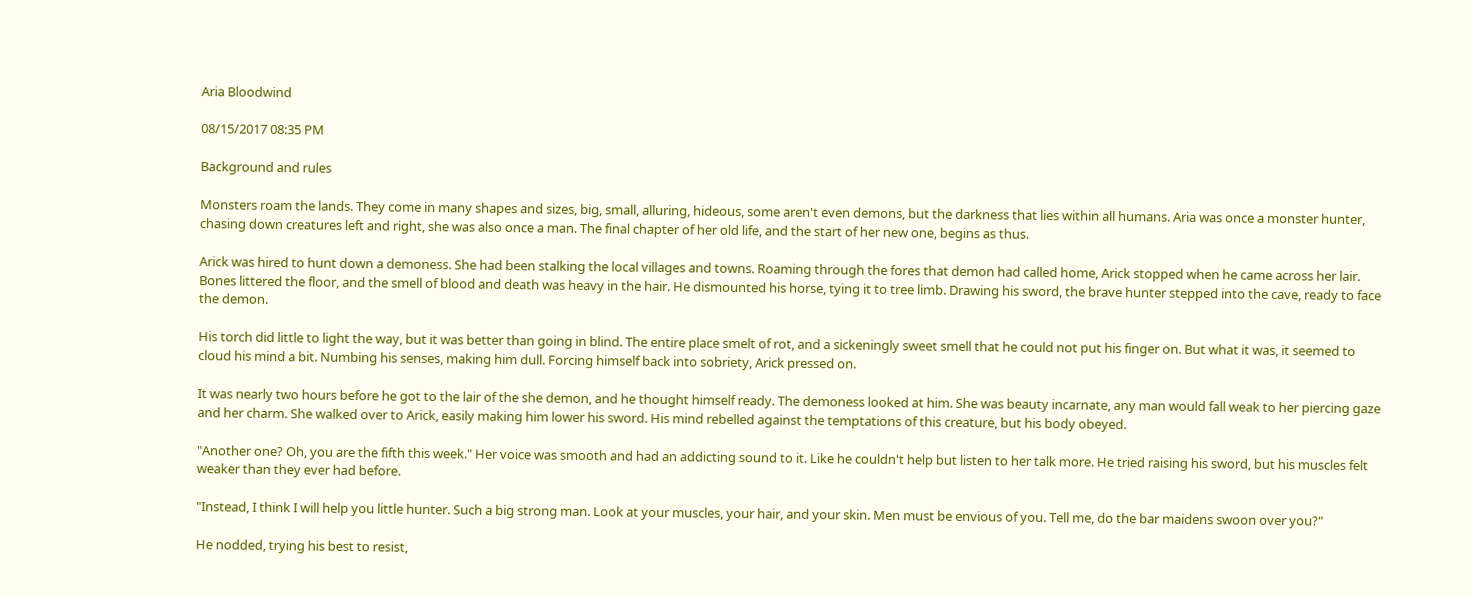Aria Bloodwind

08/15/2017 08:35 PM

Background and rules

Monsters roam the lands. They come in many shapes and sizes, big, small, alluring, hideous, some aren't even demons, but the darkness that lies within all humans. Aria was once a monster hunter, chasing down creatures left and right, she was also once a man. The final chapter of her old life, and the start of her new one, begins as thus.

Arick was hired to hunt down a demoness. She had been stalking the local villages and towns. Roaming through the fores that demon had called home, Arick stopped when he came across her lair. Bones littered the floor, and the smell of blood and death was heavy in the hair. He dismounted his horse, tying it to tree limb. Drawing his sword, the brave hunter stepped into the cave, ready to face the demon.

His torch did little to light the way, but it was better than going in blind. The entire place smelt of rot, and a sickeningly sweet smell that he could not put his finger on. But what it was, it seemed to cloud his mind a bit. Numbing his senses, making him dull. Forcing himself back into sobriety, Arick pressed on.

It was nearly two hours before he got to the lair of the she demon, and he thought himself ready. The demoness looked at him. She was beauty incarnate, any man would fall weak to her piercing gaze and her charm. She walked over to Arick, easily making him lower his sword. His mind rebelled against the temptations of this creature, but his body obeyed.

"Another one? Oh, you are the fifth this week." Her voice was smooth and had an addicting sound to it. Like he couldn't help but listen to her talk more. He tried raising his sword, but his muscles felt weaker than they ever had before.

"Instead, I think I will help you little hunter. Such a big strong man. Look at your muscles, your hair, and your skin. Men must be envious of you. Tell me, do the bar maidens swoon over you?"

He nodded, trying his best to resist,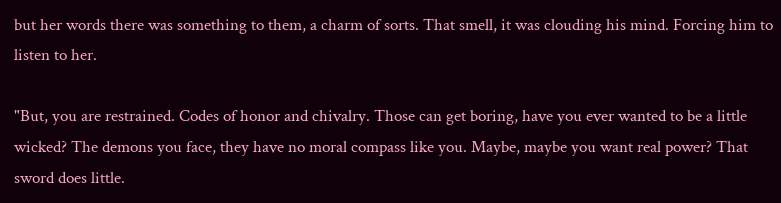but her words there was something to them, a charm of sorts. That smell, it was clouding his mind. Forcing him to listen to her.

"But, you are restrained. Codes of honor and chivalry. Those can get boring, have you ever wanted to be a little wicked? The demons you face, they have no moral compass like you. Maybe, maybe you want real power? That sword does little.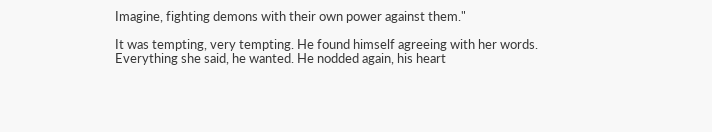Imagine, fighting demons with their own power against them."

It was tempting, very tempting. He found himself agreeing with her words. Everything she said, he wanted. He nodded again, his heart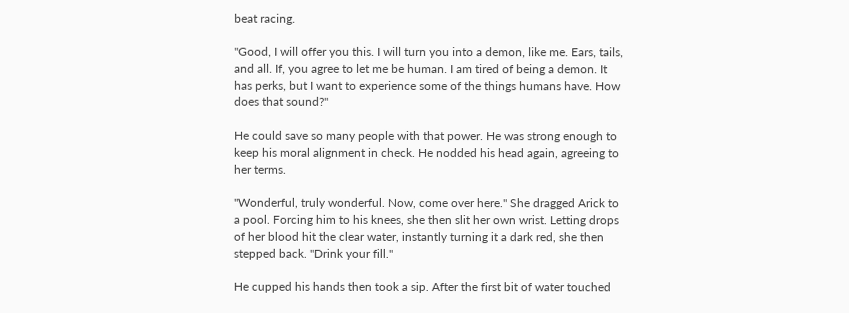beat racing.

"Good, I will offer you this. I will turn you into a demon, like me. Ears, tails, and all. If, you agree to let me be human. I am tired of being a demon. It has perks, but I want to experience some of the things humans have. How does that sound?"

He could save so many people with that power. He was strong enough to keep his moral alignment in check. He nodded his head again, agreeing to her terms.

"Wonderful, truly wonderful. Now, come over here." She dragged Arick to a pool. Forcing him to his knees, she then slit her own wrist. Letting drops of her blood hit the clear water, instantly turning it a dark red, she then stepped back. "Drink your fill."

He cupped his hands then took a sip. After the first bit of water touched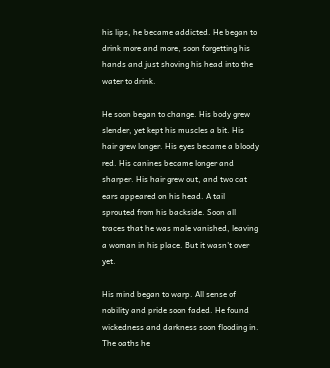his lips, he became addicted. He began to drink more and more, soon forgetting his hands and just shoving his head into the water to drink.

He soon began to change. His body grew slender, yet kept his muscles a bit. His hair grew longer. His eyes became a bloody red. His canines became longer and sharper. His hair grew out, and two cat ears appeared on his head. A tail sprouted from his backside. Soon all traces that he was male vanished, leaving a woman in his place. But it wasn't over yet.

His mind began to warp. All sense of nobility and pride soon faded. He found wickedness and darkness soon flooding in. The oaths he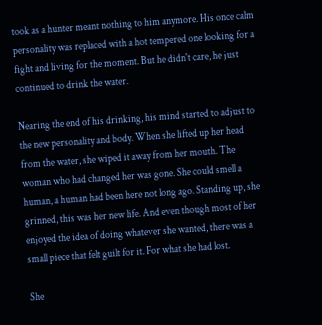took as a hunter meant nothing to him anymore. His once calm personality was replaced with a hot tempered one looking for a fight and living for the moment. But he didn't care, he just continued to drink the water.

Nearing the end of his drinking, his mind started to adjust to the new personality and body. When she lifted up her head from the water, she wiped it away from her mouth. The woman who had changed her was gone. She could smell a human, a human had been here not long ago. Standing up, she grinned, this was her new life. And even though most of her enjoyed the idea of doing whatever she wanted, there was a small piece that felt guilt for it. For what she had lost.

She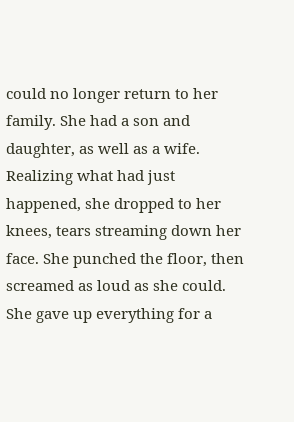could no longer return to her family. She had a son and daughter, as well as a wife. Realizing what had just happened, she dropped to her knees, tears streaming down her face. She punched the floor, then screamed as loud as she could. She gave up everything for a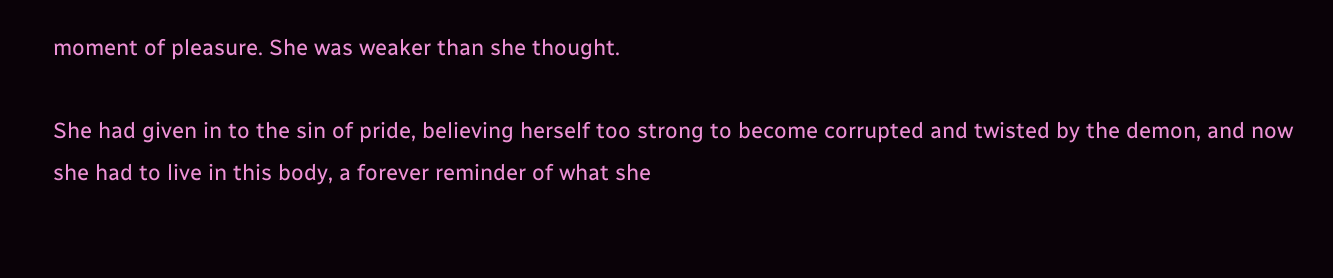moment of pleasure. She was weaker than she thought.

She had given in to the sin of pride, believing herself too strong to become corrupted and twisted by the demon, and now she had to live in this body, a forever reminder of what she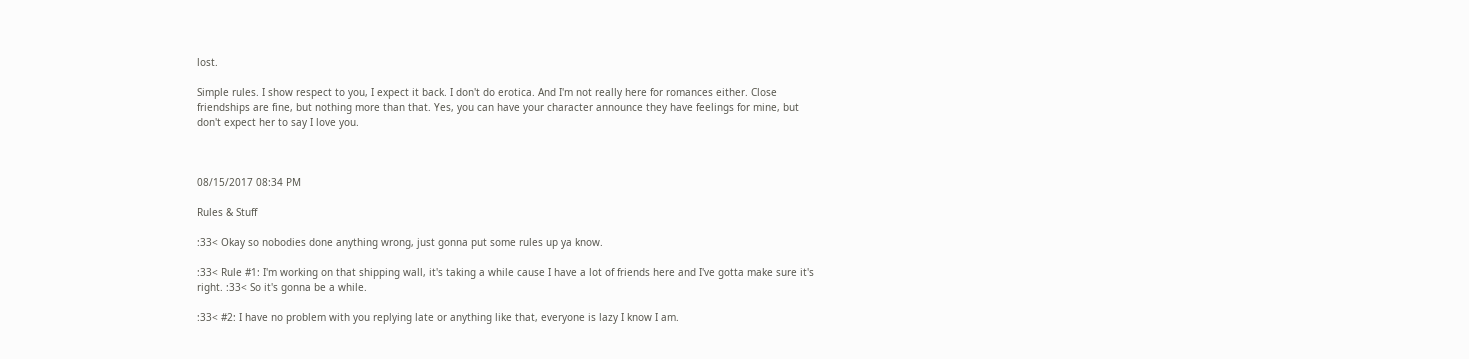lost.

Simple rules. I show respect to you, I expect it back. I don't do erotica. And I'm not really here for romances either. Close friendships are fine, but nothing more than that. Yes, you can have your character announce they have feelings for mine, but don't expect her to say I love you.



08/15/2017 08:34 PM

Rules & Stuff

:33< Okay so nobodies done anything wrong, just gonna put some rules up ya know.

:33< Rule #1: I'm working on that shipping wall, it's taking a while cause I have a lot of friends here and I've gotta make sure it's right. :33< So it's gonna be a while.

:33< #2: I have no problem with you replying late or anything like that, everyone is lazy I know I am.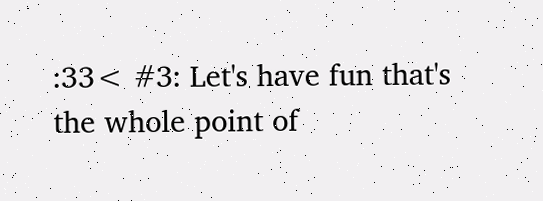:33< #3: Let's have fun that's the whole point of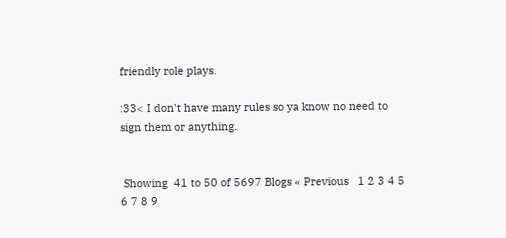friendly role plays.

:33< I don't have many rules so ya know no need to sign them or anything.


 Showing  41 to 50 of 5697 Blogs « Previous   1 2 3 4 5 6 7 8 9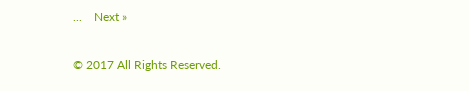...    Next »

© 2017 All Rights Reserved.